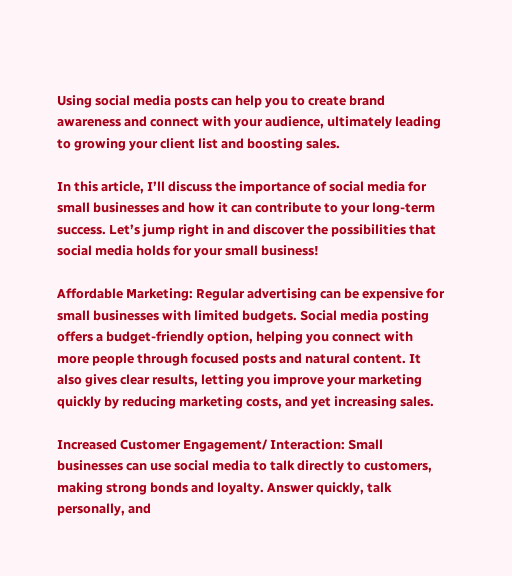Using social media posts can help you to create brand awareness and connect with your audience, ultimately leading to growing your client list and boosting sales.

In this article, I’ll discuss the importance of social media for small businesses and how it can contribute to your long-term success. Let’s jump right in and discover the possibilities that social media holds for your small business!

Affordable Marketing: Regular advertising can be expensive for small businesses with limited budgets. Social media posting offers a budget-friendly option, helping you connect with more people through focused posts and natural content. It also gives clear results, letting you improve your marketing quickly by reducing marketing costs, and yet increasing sales.

Increased Customer Engagement/ Interaction: Small businesses can use social media to talk directly to customers, making strong bonds and loyalty. Answer quickly, talk personally, and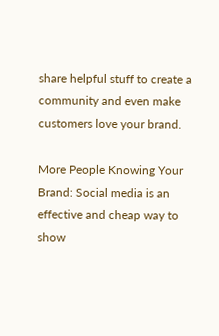share helpful stuff to create a community and even make customers love your brand.

More People Knowing Your Brand: Social media is an effective and cheap way to show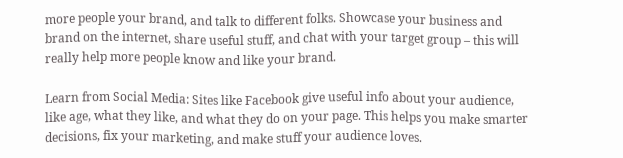more people your brand, and talk to different folks. Showcase your business and brand on the internet, share useful stuff, and chat with your target group – this will really help more people know and like your brand.

Learn from Social Media: Sites like Facebook give useful info about your audience, like age, what they like, and what they do on your page. This helps you make smarter decisions, fix your marketing, and make stuff your audience loves.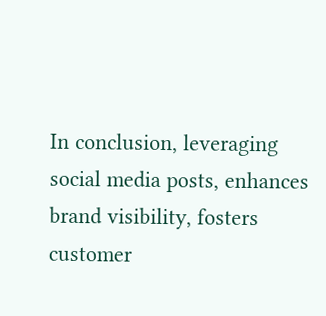In conclusion, leveraging social media posts, enhances brand visibility, fosters customer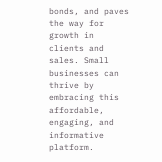bonds, and paves the way for growth in clients and sales. Small businesses can thrive by embracing this affordable, engaging, and informative platform.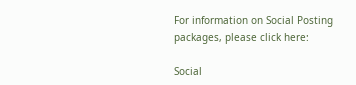For information on Social Posting packages, please click here:

Social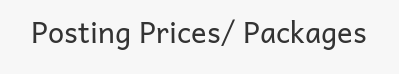Posting Prices/ Packages